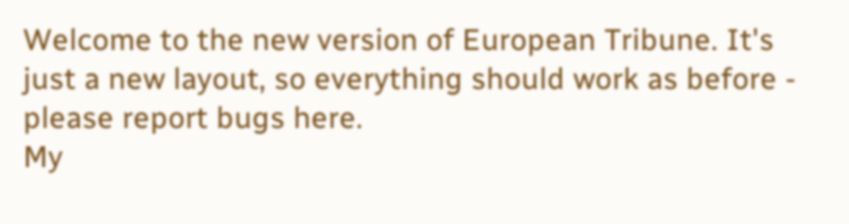Welcome to the new version of European Tribune. It's just a new layout, so everything should work as before - please report bugs here.
My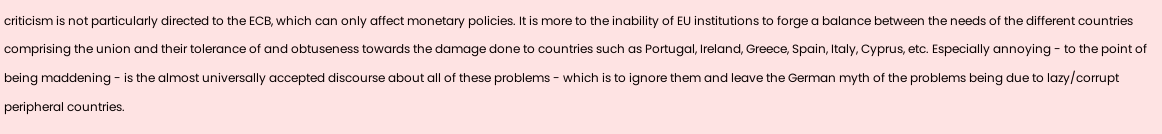criticism is not particularly directed to the ECB, which can only affect monetary policies. It is more to the inability of EU institutions to forge a balance between the needs of the different countries comprising the union and their tolerance of and obtuseness towards the damage done to countries such as Portugal, Ireland, Greece, Spain, Italy, Cyprus, etc. Especially annoying - to the point of being maddening - is the almost universally accepted discourse about all of these problems - which is to ignore them and leave the German myth of the problems being due to lazy/corrupt peripheral countries.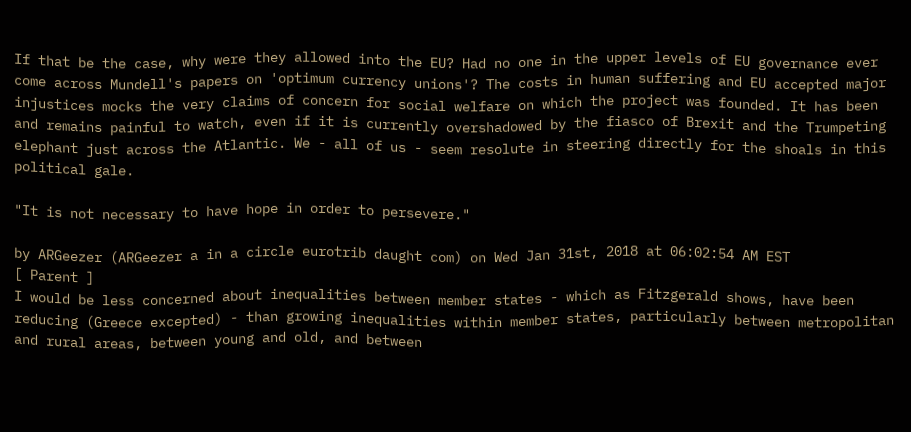If that be the case, why were they allowed into the EU? Had no one in the upper levels of EU governance ever come across Mundell's papers on 'optimum currency unions'? The costs in human suffering and EU accepted major injustices mocks the very claims of concern for social welfare on which the project was founded. It has been and remains painful to watch, even if it is currently overshadowed by the fiasco of Brexit and the Trumpeting elephant just across the Atlantic. We - all of us - seem resolute in steering directly for the shoals in this political gale.

"It is not necessary to have hope in order to persevere."

by ARGeezer (ARGeezer a in a circle eurotrib daught com) on Wed Jan 31st, 2018 at 06:02:54 AM EST
[ Parent ]
I would be less concerned about inequalities between member states - which as Fitzgerald shows, have been reducing (Greece excepted) - than growing inequalities within member states, particularly between metropolitan and rural areas, between young and old, and between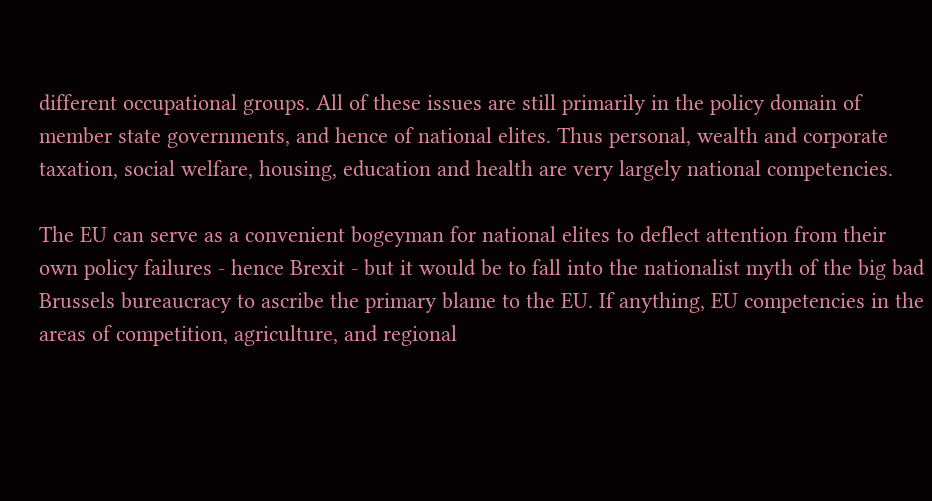different occupational groups. All of these issues are still primarily in the policy domain of member state governments, and hence of national elites. Thus personal, wealth and corporate taxation, social welfare, housing, education and health are very largely national competencies.

The EU can serve as a convenient bogeyman for national elites to deflect attention from their own policy failures - hence Brexit - but it would be to fall into the nationalist myth of the big bad Brussels bureaucracy to ascribe the primary blame to the EU. If anything, EU competencies in the areas of competition, agriculture, and regional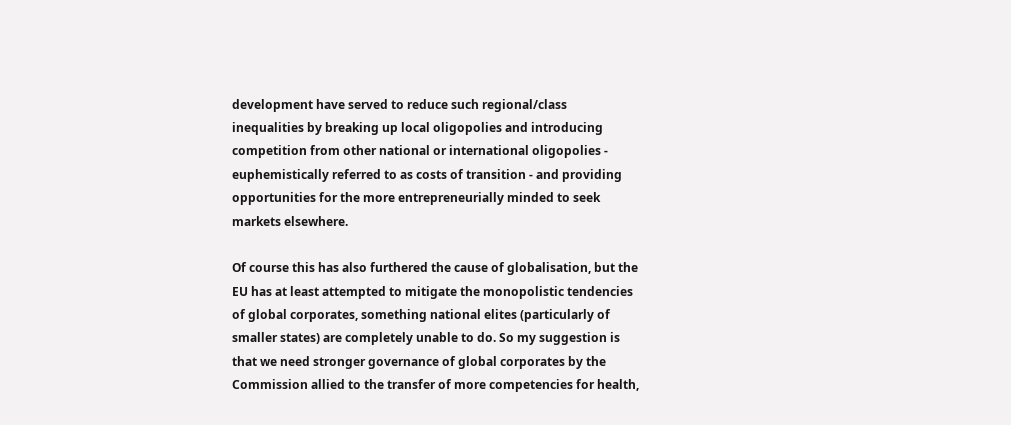development have served to reduce such regional/class inequalities by breaking up local oligopolies and introducing competition from other national or international oligopolies - euphemistically referred to as costs of transition - and providing opportunities for the more entrepreneurially minded to seek markets elsewhere.

Of course this has also furthered the cause of globalisation, but the EU has at least attempted to mitigate the monopolistic tendencies of global corporates, something national elites (particularly of smaller states) are completely unable to do. So my suggestion is that we need stronger governance of global corporates by the Commission allied to the transfer of more competencies for health,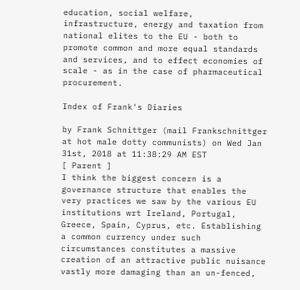education, social welfare, infrastructure, energy and taxation from national elites to the EU - both to promote common and more equal standards and services, and to effect economies of scale - as in the case of pharmaceutical procurement.

Index of Frank's Diaries

by Frank Schnittger (mail Frankschnittger at hot male dotty communists) on Wed Jan 31st, 2018 at 11:38:29 AM EST
[ Parent ]
I think the biggest concern is a governance structure that enables the very practices we saw by the various EU institutions wrt Ireland, Portugal, Greece, Spain, Cyprus, etc. Establishing a common currency under such circumstances constitutes a massive creation of an attractive public nuisance vastly more damaging than an un-fenced,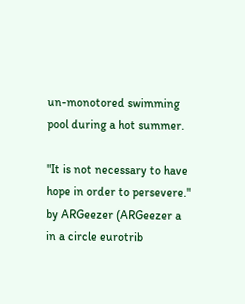un-monotored swimming pool during a hot summer.

"It is not necessary to have hope in order to persevere."
by ARGeezer (ARGeezer a in a circle eurotrib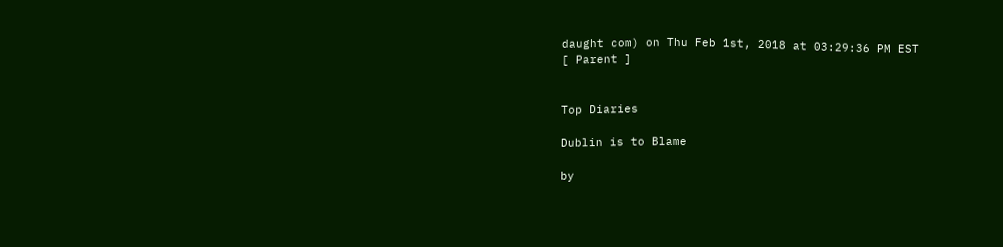daught com) on Thu Feb 1st, 2018 at 03:29:36 PM EST
[ Parent ]


Top Diaries

Dublin is to Blame

by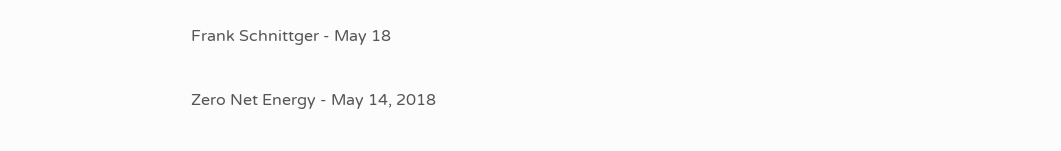Frank Schnittger - May 18

Zero Net Energy - May 14, 2018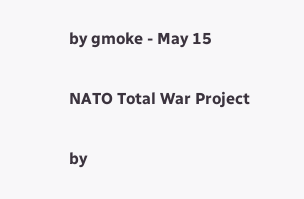by gmoke - May 15

NATO Total War Project

by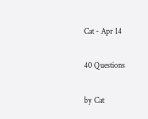Cat - Apr 14

40 Questions

by Cat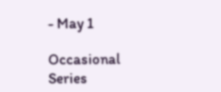- May 1

Occasional Series